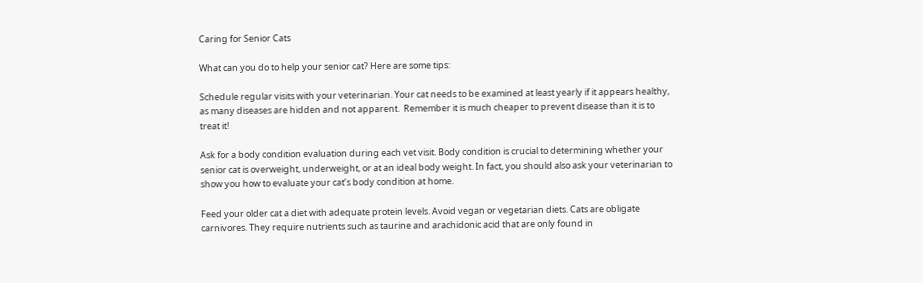Caring for Senior Cats

What can you do to help your senior cat? Here are some tips:

Schedule regular visits with your veterinarian. Your cat needs to be examined at least yearly if it appears healthy, as many diseases are hidden and not apparent.  Remember it is much cheaper to prevent disease than it is to treat it!

Ask for a body condition evaluation during each vet visit. Body condition is crucial to determining whether your senior cat is overweight, underweight, or at an ideal body weight. In fact, you should also ask your veterinarian to show you how to evaluate your cat’s body condition at home.

Feed your older cat a diet with adequate protein levels. Avoid vegan or vegetarian diets. Cats are obligate carnivores. They require nutrients such as taurine and arachidonic acid that are only found in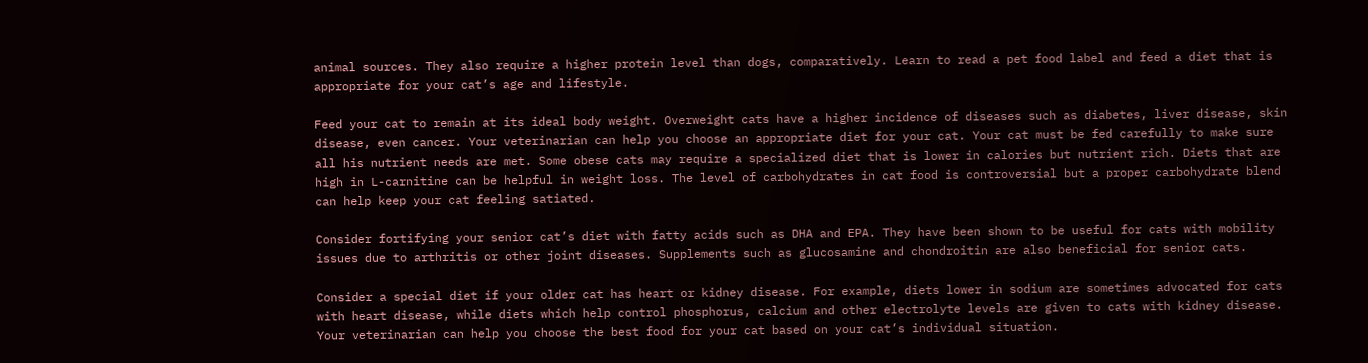animal sources. They also require a higher protein level than dogs, comparatively. Learn to read a pet food label and feed a diet that is appropriate for your cat’s age and lifestyle.

Feed your cat to remain at its ideal body weight. Overweight cats have a higher incidence of diseases such as diabetes, liver disease, skin disease, even cancer. Your veterinarian can help you choose an appropriate diet for your cat. Your cat must be fed carefully to make sure all his nutrient needs are met. Some obese cats may require a specialized diet that is lower in calories but nutrient rich. Diets that are high in L-carnitine can be helpful in weight loss. The level of carbohydrates in cat food is controversial but a proper carbohydrate blend can help keep your cat feeling satiated.

Consider fortifying your senior cat’s diet with fatty acids such as DHA and EPA. They have been shown to be useful for cats with mobility issues due to arthritis or other joint diseases. Supplements such as glucosamine and chondroitin are also beneficial for senior cats.

Consider a special diet if your older cat has heart or kidney disease. For example, diets lower in sodium are sometimes advocated for cats with heart disease, while diets which help control phosphorus, calcium and other electrolyte levels are given to cats with kidney disease. Your veterinarian can help you choose the best food for your cat based on your cat’s individual situation.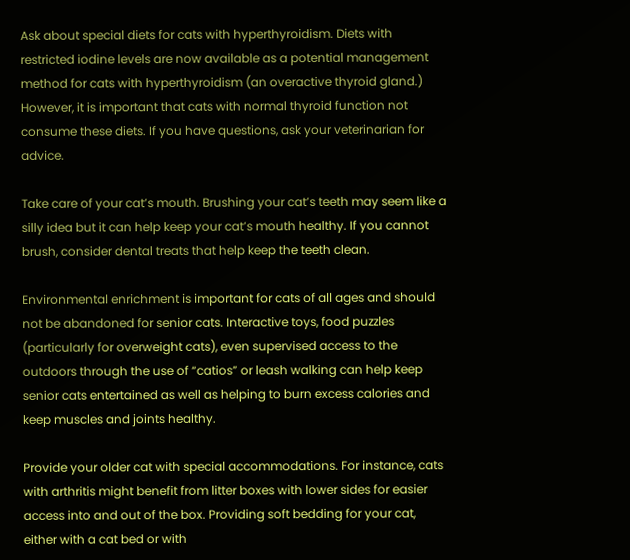Ask about special diets for cats with hyperthyroidism. Diets with restricted iodine levels are now available as a potential management method for cats with hyperthyroidism (an overactive thyroid gland.) However, it is important that cats with normal thyroid function not consume these diets. If you have questions, ask your veterinarian for advice.

Take care of your cat’s mouth. Brushing your cat’s teeth may seem like a silly idea but it can help keep your cat’s mouth healthy. If you cannot brush, consider dental treats that help keep the teeth clean.

Environmental enrichment is important for cats of all ages and should not be abandoned for senior cats. Interactive toys, food puzzles (particularly for overweight cats), even supervised access to the outdoors through the use of “catios” or leash walking can help keep senior cats entertained as well as helping to burn excess calories and keep muscles and joints healthy.

Provide your older cat with special accommodations. For instance, cats with arthritis might benefit from litter boxes with lower sides for easier access into and out of the box. Providing soft bedding for your cat, either with a cat bed or with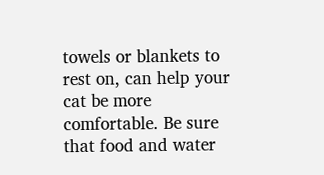towels or blankets to rest on, can help your cat be more comfortable. Be sure that food and water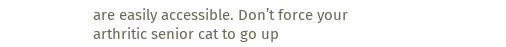are easily accessible. Don’t force your arthritic senior cat to go up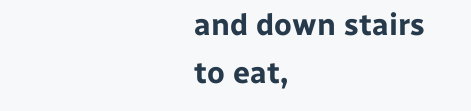and down stairs to eat,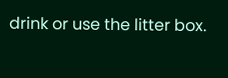drink or use the litter box.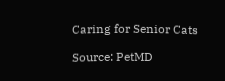Caring for Senior Cats

Source: PetMD